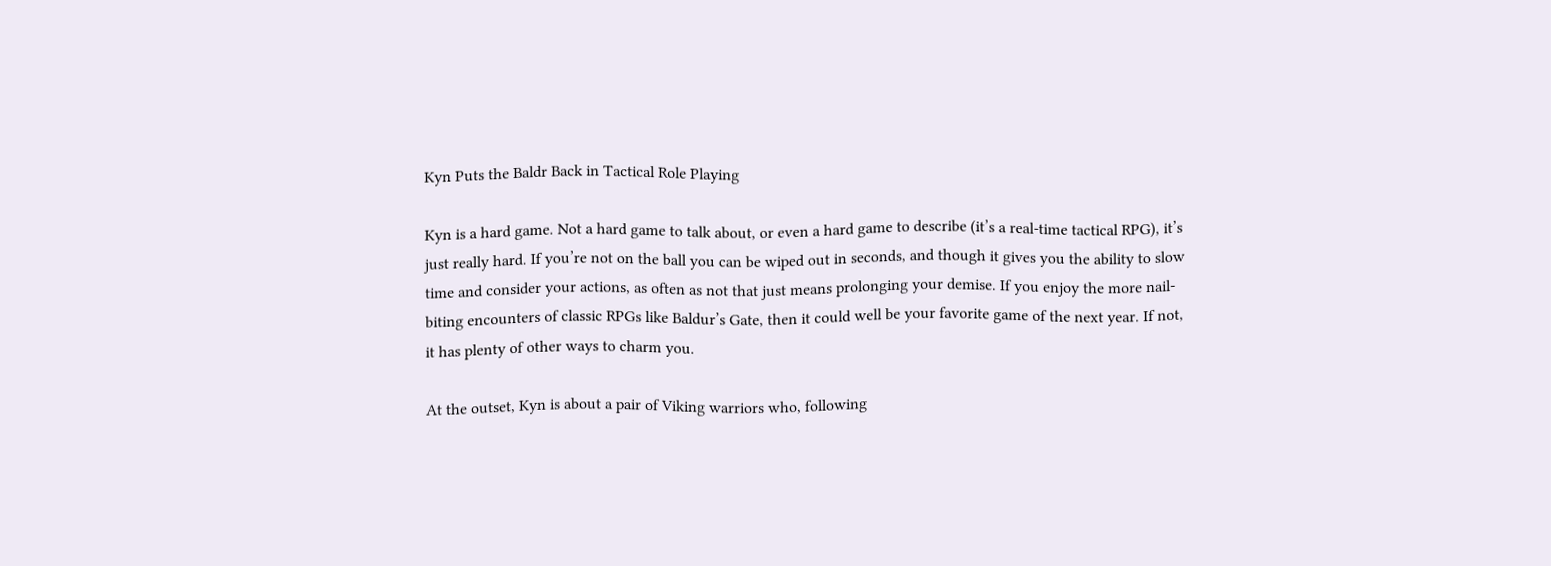Kyn Puts the Baldr Back in Tactical Role Playing

Kyn is a hard game. Not a hard game to talk about, or even a hard game to describe (it’s a real-time tactical RPG), it’s just really hard. If you’re not on the ball you can be wiped out in seconds, and though it gives you the ability to slow time and consider your actions, as often as not that just means prolonging your demise. If you enjoy the more nail-biting encounters of classic RPGs like Baldur’s Gate, then it could well be your favorite game of the next year. If not, it has plenty of other ways to charm you.

At the outset, Kyn is about a pair of Viking warriors who, following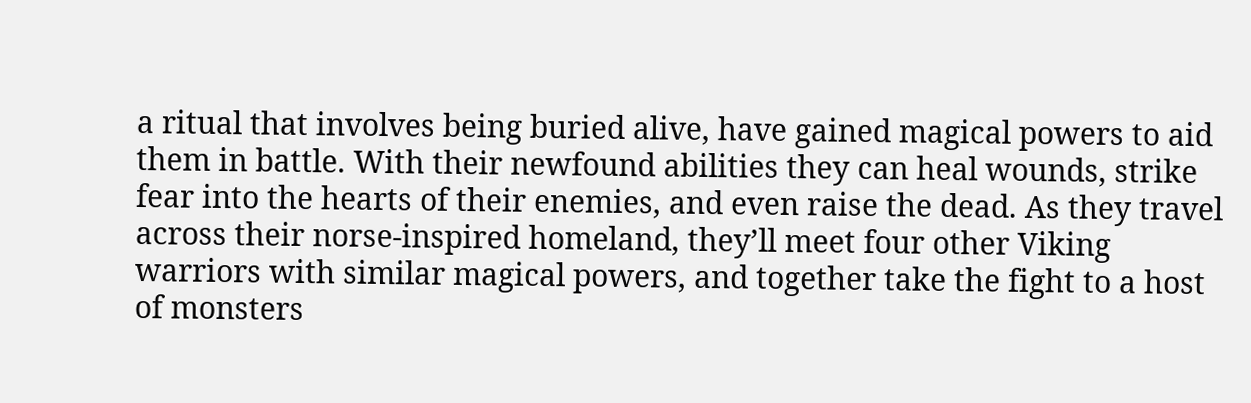a ritual that involves being buried alive, have gained magical powers to aid them in battle. With their newfound abilities they can heal wounds, strike fear into the hearts of their enemies, and even raise the dead. As they travel across their norse-inspired homeland, they’ll meet four other Viking warriors with similar magical powers, and together take the fight to a host of monsters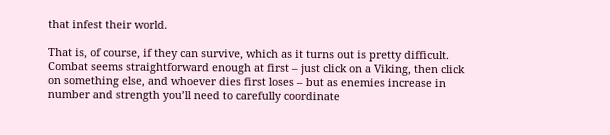that infest their world.

That is, of course, if they can survive, which as it turns out is pretty difficult. Combat seems straightforward enough at first – just click on a Viking, then click on something else, and whoever dies first loses – but as enemies increase in number and strength you’ll need to carefully coordinate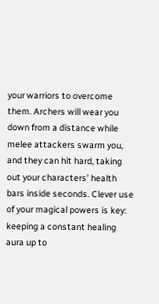your warriors to overcome them. Archers will wear you down from a distance while melee attackers swarm you, and they can hit hard, taking out your characters’ health bars inside seconds. Clever use of your magical powers is key: keeping a constant healing aura up to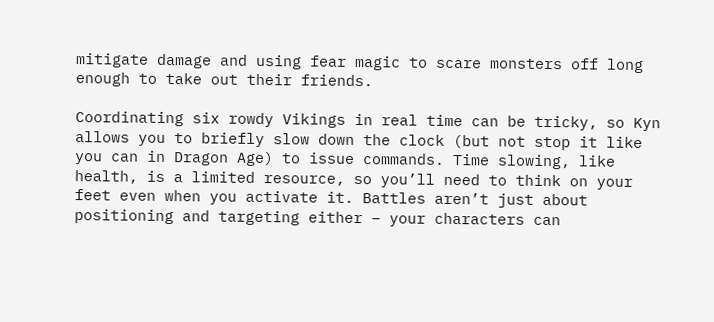mitigate damage and using fear magic to scare monsters off long enough to take out their friends.

Coordinating six rowdy Vikings in real time can be tricky, so Kyn allows you to briefly slow down the clock (but not stop it like you can in Dragon Age) to issue commands. Time slowing, like health, is a limited resource, so you’ll need to think on your feet even when you activate it. Battles aren’t just about positioning and targeting either – your characters can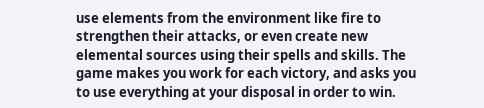use elements from the environment like fire to strengthen their attacks, or even create new elemental sources using their spells and skills. The game makes you work for each victory, and asks you to use everything at your disposal in order to win.